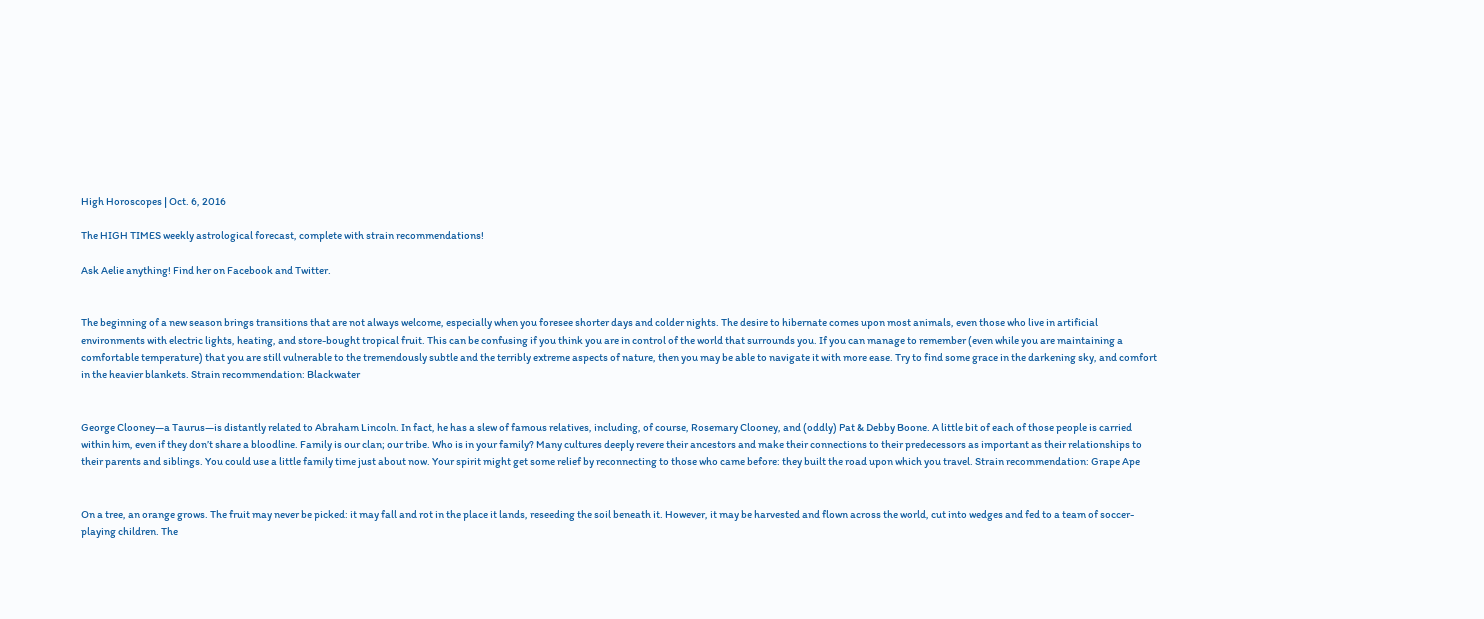High Horoscopes | Oct. 6, 2016

The HIGH TIMES weekly astrological forecast, complete with strain recommendations!

Ask Aelie anything! Find her on Facebook and Twitter.


The beginning of a new season brings transitions that are not always welcome, especially when you foresee shorter days and colder nights. The desire to hibernate comes upon most animals, even those who live in artificial environments with electric lights, heating, and store-bought tropical fruit. This can be confusing if you think you are in control of the world that surrounds you. If you can manage to remember (even while you are maintaining a comfortable temperature) that you are still vulnerable to the tremendously subtle and the terribly extreme aspects of nature, then you may be able to navigate it with more ease. Try to find some grace in the darkening sky, and comfort in the heavier blankets. Strain recommendation: Blackwater


George Clooney—a Taurus—is distantly related to Abraham Lincoln. In fact, he has a slew of famous relatives, including, of course, Rosemary Clooney, and (oddly) Pat & Debby Boone. A little bit of each of those people is carried within him, even if they don’t share a bloodline. Family is our clan; our tribe. Who is in your family? Many cultures deeply revere their ancestors and make their connections to their predecessors as important as their relationships to their parents and siblings. You could use a little family time just about now. Your spirit might get some relief by reconnecting to those who came before: they built the road upon which you travel. Strain recommendation: Grape Ape


On a tree, an orange grows. The fruit may never be picked: it may fall and rot in the place it lands, reseeding the soil beneath it. However, it may be harvested and flown across the world, cut into wedges and fed to a team of soccer-playing children. The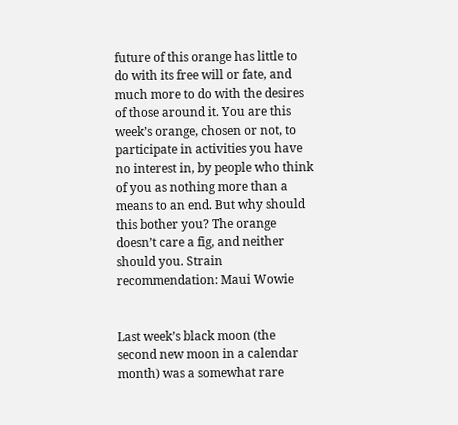future of this orange has little to do with its free will or fate, and much more to do with the desires of those around it. You are this week’s orange, chosen or not, to participate in activities you have no interest in, by people who think of you as nothing more than a means to an end. But why should this bother you? The orange doesn’t care a fig, and neither should you. Strain recommendation: Maui Wowie


Last week’s black moon (the second new moon in a calendar month) was a somewhat rare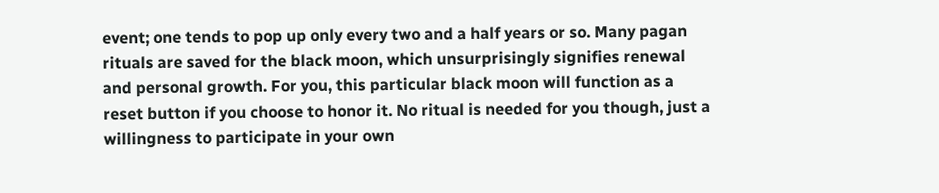event; one tends to pop up only every two and a half years or so. Many pagan rituals are saved for the black moon, which unsurprisingly signifies renewal and personal growth. For you, this particular black moon will function as a reset button if you choose to honor it. No ritual is needed for you though, just a willingness to participate in your own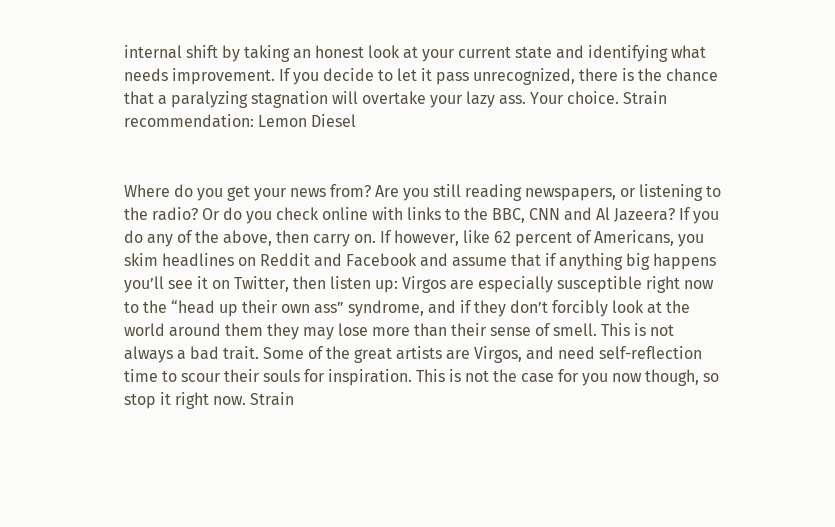internal shift by taking an honest look at your current state and identifying what needs improvement. If you decide to let it pass unrecognized, there is the chance that a paralyzing stagnation will overtake your lazy ass. Your choice. Strain recommendation: Lemon Diesel


Where do you get your news from? Are you still reading newspapers, or listening to the radio? Or do you check online with links to the BBC, CNN and Al Jazeera? If you do any of the above, then carry on. If however, like 62 percent of Americans, you skim headlines on Reddit and Facebook and assume that if anything big happens you’ll see it on Twitter, then listen up: Virgos are especially susceptible right now to the “head up their own ass” syndrome, and if they don’t forcibly look at the world around them they may lose more than their sense of smell. This is not always a bad trait. Some of the great artists are Virgos, and need self-reflection time to scour their souls for inspiration. This is not the case for you now though, so stop it right now. Strain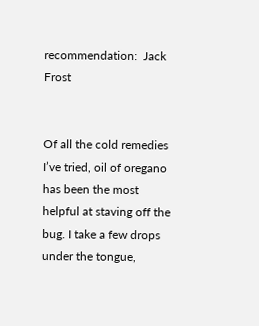recommendation:  Jack Frost


Of all the cold remedies I’ve tried, oil of oregano has been the most helpful at staving off the bug. I take a few drops under the tongue,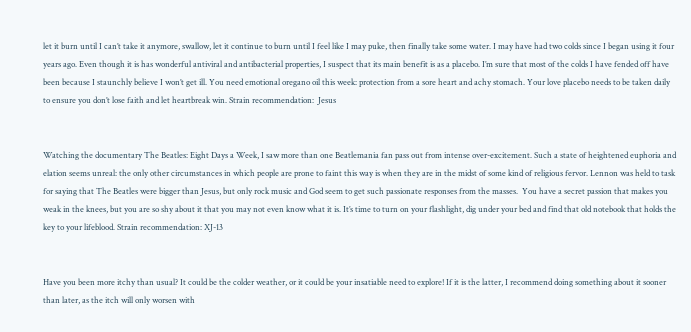let it burn until I can’t take it anymore, swallow, let it continue to burn until I feel like I may puke, then finally take some water. I may have had two colds since I began using it four years ago. Even though it is has wonderful antiviral and antibacterial properties, I suspect that its main benefit is as a placebo. I’m sure that most of the colds I have fended off have been because I staunchly believe I won’t get ill. You need emotional oregano oil this week: protection from a sore heart and achy stomach. Your love placebo needs to be taken daily to ensure you don’t lose faith and let heartbreak win. Strain recommendation:  Jesus


Watching the documentary The Beatles: Eight Days a Week, I saw more than one Beatlemania fan pass out from intense over-excitement. Such a state of heightened euphoria and elation seems unreal: the only other circumstances in which people are prone to faint this way is when they are in the midst of some kind of religious fervor. Lennon was held to task for saying that The Beatles were bigger than Jesus, but only rock music and God seem to get such passionate responses from the masses.  You have a secret passion that makes you weak in the knees, but you are so shy about it that you may not even know what it is. It’s time to turn on your flashlight, dig under your bed and find that old notebook that holds the key to your lifeblood. Strain recommendation: XJ-13


Have you been more itchy than usual? It could be the colder weather, or it could be your insatiable need to explore! If it is the latter, I recommend doing something about it sooner than later, as the itch will only worsen with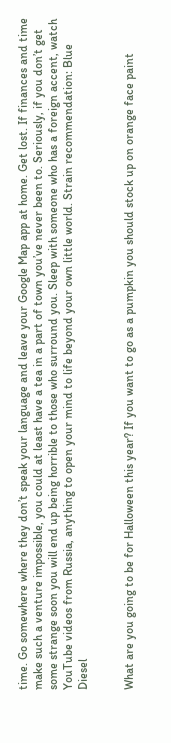time. Go somewhere where they don’t speak your language and leave your Google Map app at home. Get lost. If finances and time make such a venture impossible, you could at least have a tea in a part of town you’ve never been to. Seriously, if you don’t get some strange soon you will end up being horrible to those who surround you. Sleep with someone who has a foreign accent, watch YouTube videos from Russia, anything to open your mind to life beyond your own little world. Strain recommendation: Blue Diesel


What are you going to be for Halloween this year? If you want to go as a pumpkin you should stock up on orange face paint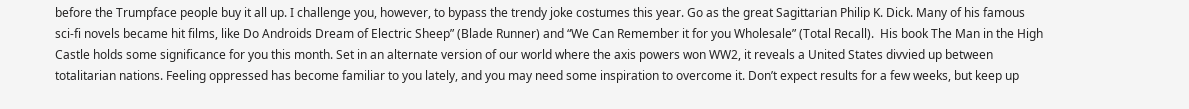before the Trumpface people buy it all up. I challenge you, however, to bypass the trendy joke costumes this year. Go as the great Sagittarian Philip K. Dick. Many of his famous sci-fi novels became hit films, like Do Androids Dream of Electric Sheep” (Blade Runner) and “We Can Remember it for you Wholesale” (Total Recall).  His book The Man in the High Castle holds some significance for you this month. Set in an alternate version of our world where the axis powers won WW2, it reveals a United States divvied up between totalitarian nations. Feeling oppressed has become familiar to you lately, and you may need some inspiration to overcome it. Don’t expect results for a few weeks, but keep up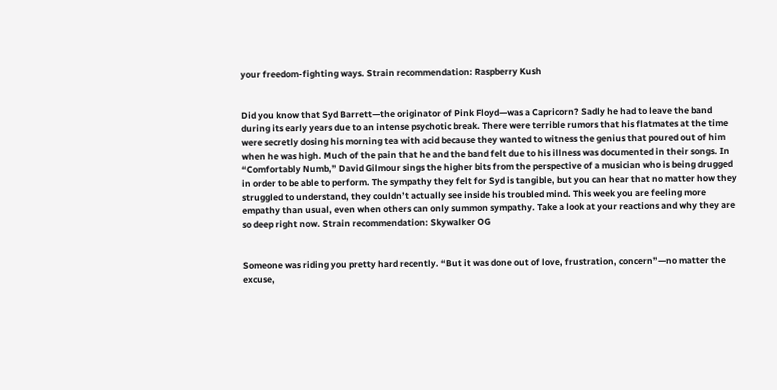your freedom-fighting ways. Strain recommendation: Raspberry Kush


Did you know that Syd Barrett—the originator of Pink Floyd—was a Capricorn? Sadly he had to leave the band during its early years due to an intense psychotic break. There were terrible rumors that his flatmates at the time were secretly dosing his morning tea with acid because they wanted to witness the genius that poured out of him when he was high. Much of the pain that he and the band felt due to his illness was documented in their songs. In “Comfortably Numb,” David Gilmour sings the higher bits from the perspective of a musician who is being drugged in order to be able to perform. The sympathy they felt for Syd is tangible, but you can hear that no matter how they struggled to understand, they couldn’t actually see inside his troubled mind. This week you are feeling more empathy than usual, even when others can only summon sympathy. Take a look at your reactions and why they are so deep right now. Strain recommendation: Skywalker OG


Someone was riding you pretty hard recently. “But it was done out of love, frustration, concern”—no matter the excuse,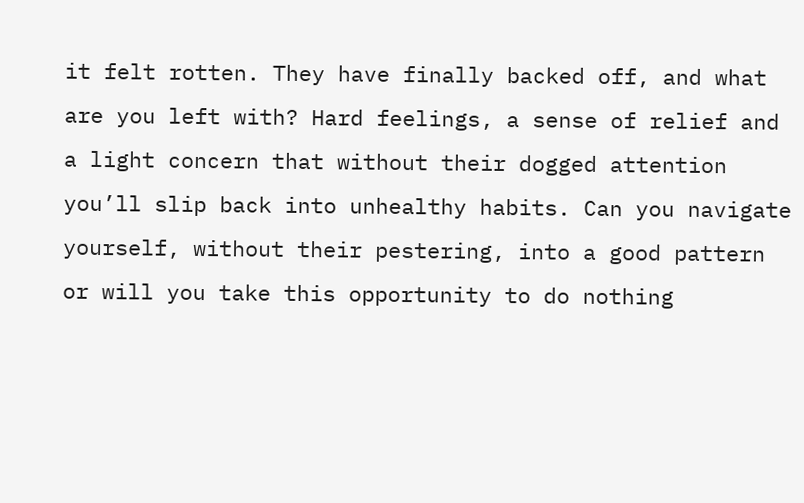it felt rotten. They have finally backed off, and what are you left with? Hard feelings, a sense of relief and a light concern that without their dogged attention you’ll slip back into unhealthy habits. Can you navigate yourself, without their pestering, into a good pattern or will you take this opportunity to do nothing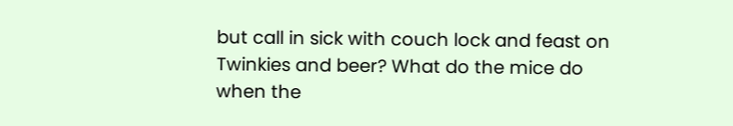but call in sick with couch lock and feast on Twinkies and beer? What do the mice do when the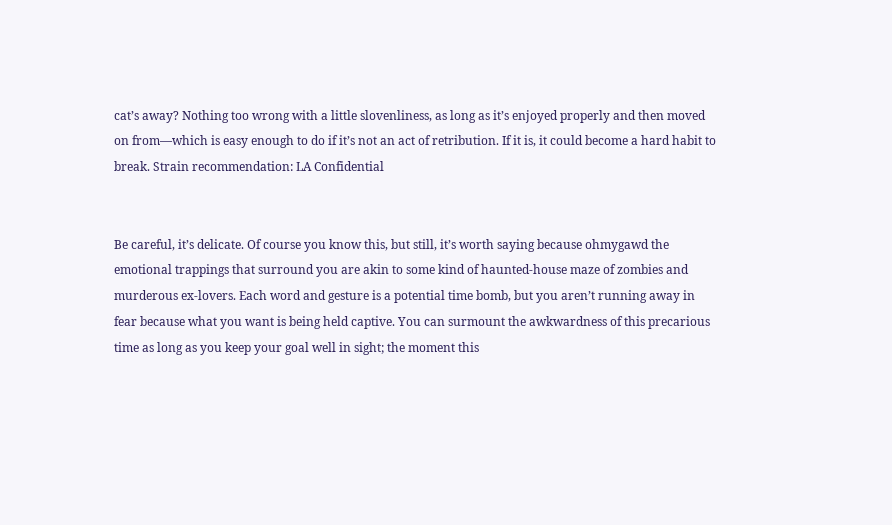cat’s away? Nothing too wrong with a little slovenliness, as long as it’s enjoyed properly and then moved on from—which is easy enough to do if it’s not an act of retribution. If it is, it could become a hard habit to break. Strain recommendation: LA Confidential


Be careful, it’s delicate. Of course you know this, but still, it’s worth saying because ohmygawd the emotional trappings that surround you are akin to some kind of haunted-house maze of zombies and murderous ex-lovers. Each word and gesture is a potential time bomb, but you aren’t running away in fear because what you want is being held captive. You can surmount the awkwardness of this precarious time as long as you keep your goal well in sight; the moment this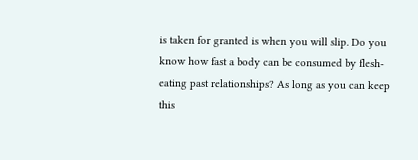is taken for granted is when you will slip. Do you know how fast a body can be consumed by flesh-eating past relationships? As long as you can keep this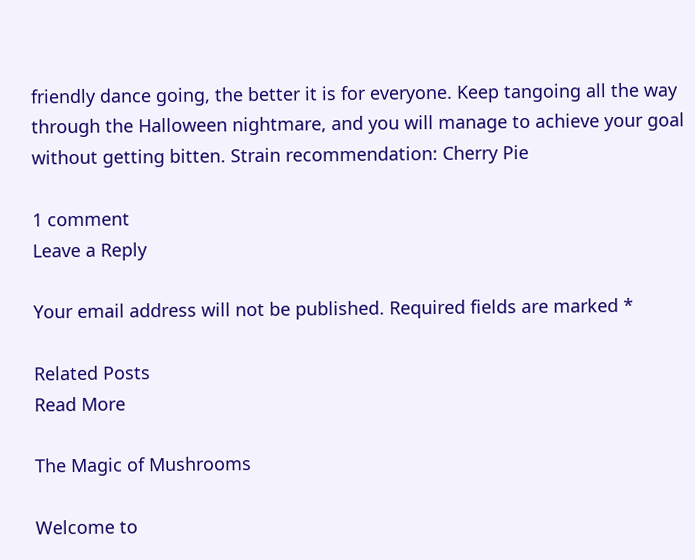friendly dance going, the better it is for everyone. Keep tangoing all the way through the Halloween nightmare, and you will manage to achieve your goal without getting bitten. Strain recommendation: Cherry Pie

1 comment
Leave a Reply

Your email address will not be published. Required fields are marked *

Related Posts
Read More

The Magic of Mushrooms

Welcome to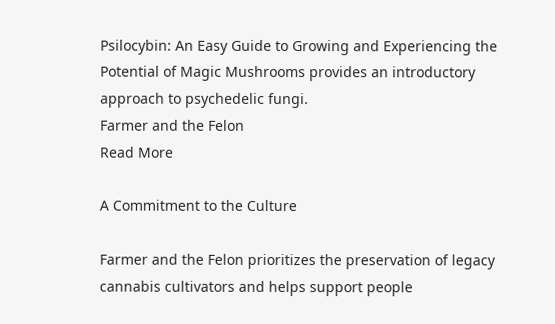Psilocybin: An Easy Guide to Growing and Experiencing the Potential of Magic Mushrooms provides an introductory approach to psychedelic fungi.
Farmer and the Felon
Read More

A Commitment to the Culture

Farmer and the Felon prioritizes the preservation of legacy cannabis cultivators and helps support people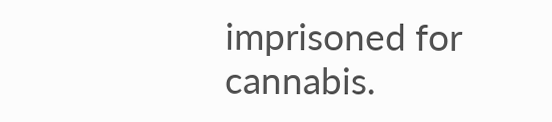imprisoned for cannabis.